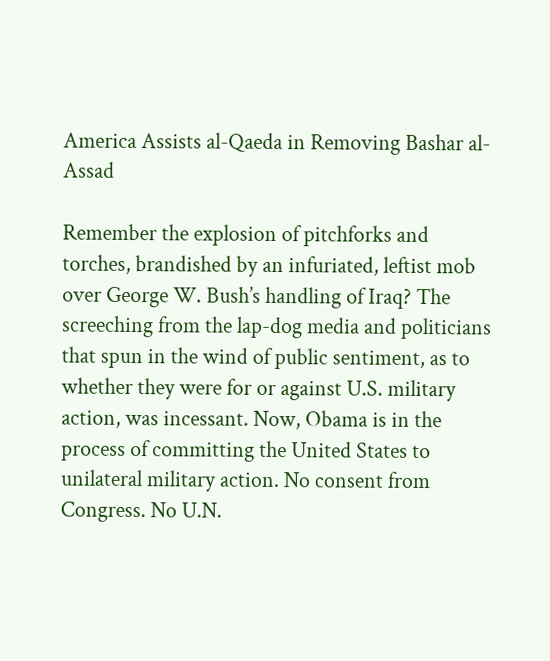America Assists al-Qaeda in Removing Bashar al-Assad

Remember the explosion of pitchforks and torches, brandished by an infuriated, leftist mob over George W. Bush’s handling of Iraq? The screeching from the lap-dog media and politicians that spun in the wind of public sentiment, as to whether they were for or against U.S. military action, was incessant. Now, Obama is in the process of committing the United States to unilateral military action. No consent from Congress. No U.N.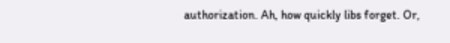authorization. Ah, how quickly libs forget. Or,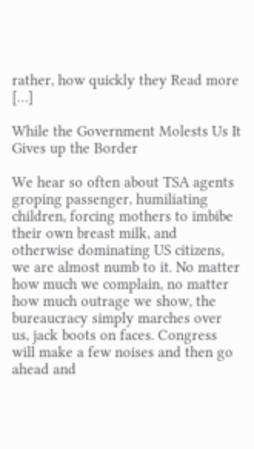rather, how quickly they Read more […]

While the Government Molests Us It Gives up the Border

We hear so often about TSA agents groping passenger, humiliating children, forcing mothers to imbibe their own breast milk, and otherwise dominating US citizens, we are almost numb to it. No matter how much we complain, no matter how much outrage we show, the bureaucracy simply marches over us, jack boots on faces. Congress will make a few noises and then go ahead and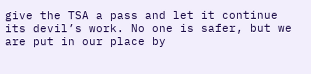give the TSA a pass and let it continue its devil’s work. No one is safer, but we are put in our place by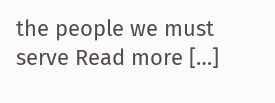the people we must serve Read more […]